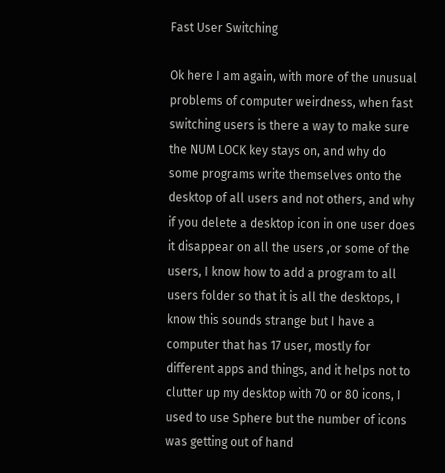Fast User Switching

Ok here I am again, with more of the unusual problems of computer weirdness, when fast switching users is there a way to make sure the NUM LOCK key stays on, and why do some programs write themselves onto the desktop of all users and not others, and why if you delete a desktop icon in one user does it disappear on all the users ,or some of the users, I know how to add a program to all users folder so that it is all the desktops, I know this sounds strange but I have a computer that has 17 user, mostly for different apps and things, and it helps not to clutter up my desktop with 70 or 80 icons, I used to use Sphere but the number of icons was getting out of hand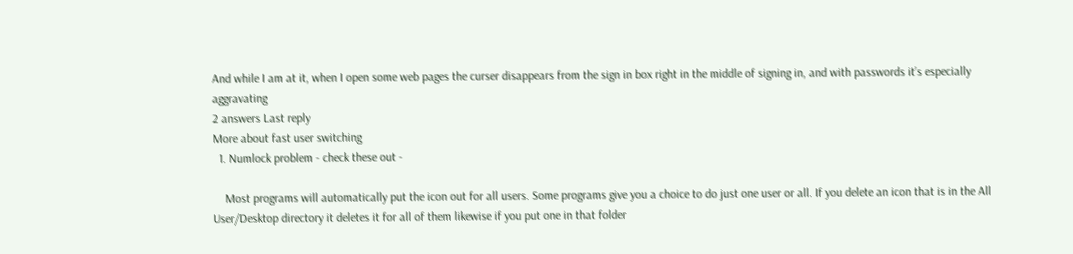And while I am at it, when I open some web pages the curser disappears from the sign in box right in the middle of signing in, and with passwords it’s especially aggravating
2 answers Last reply
More about fast user switching
  1. Numlock problem - check these out -

    Most programs will automatically put the icon out for all users. Some programs give you a choice to do just one user or all. If you delete an icon that is in the All User/Desktop directory it deletes it for all of them likewise if you put one in that folder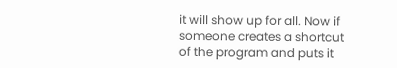it will show up for all. Now if someone creates a shortcut of the program and puts it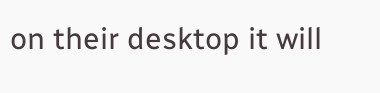on their desktop it will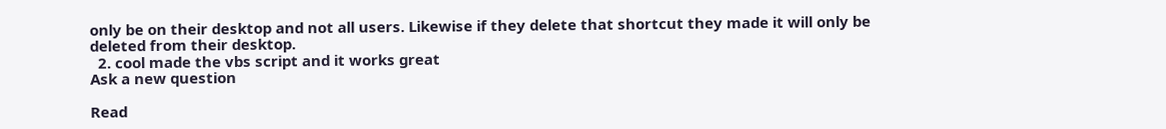only be on their desktop and not all users. Likewise if they delete that shortcut they made it will only be deleted from their desktop.
  2. cool made the vbs script and it works great
Ask a new question

Read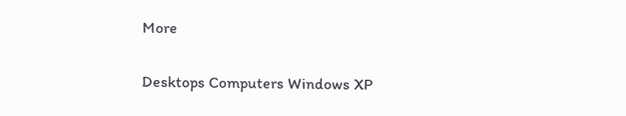More

Desktops Computers Windows XP